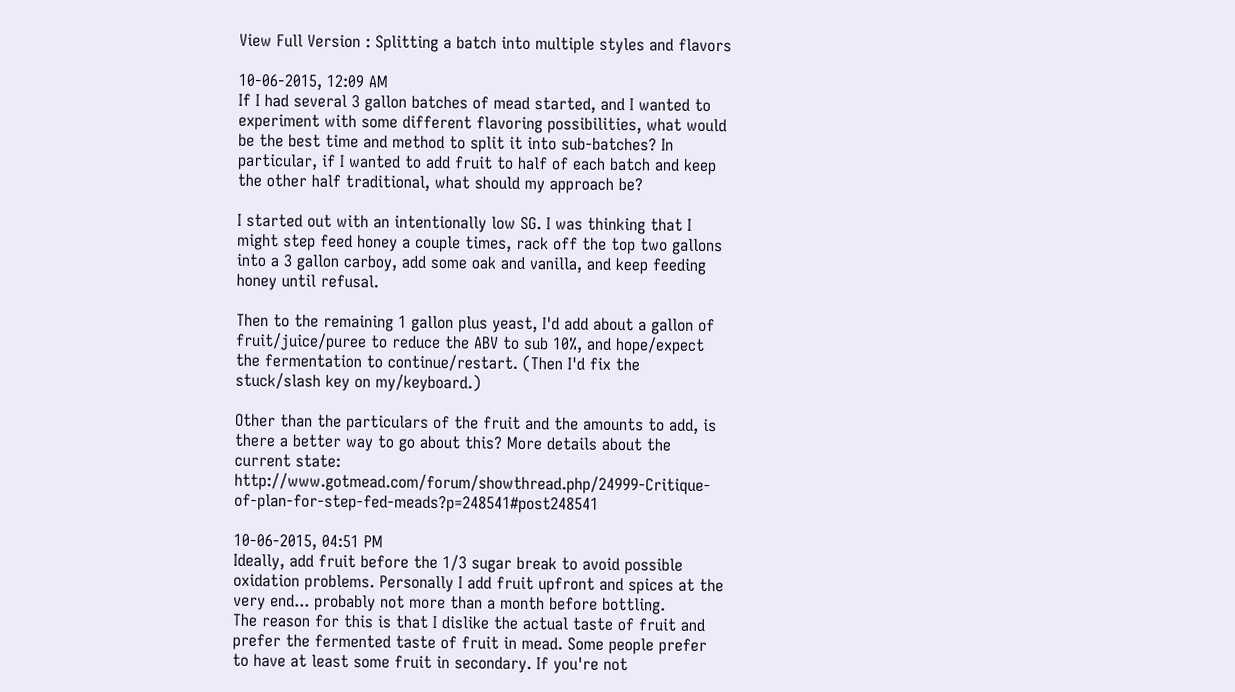View Full Version : Splitting a batch into multiple styles and flavors

10-06-2015, 12:09 AM
If I had several 3 gallon batches of mead started, and I wanted to experiment with some different flavoring possibilities, what would be the best time and method to split it into sub-batches? In particular, if I wanted to add fruit to half of each batch and keep the other half traditional, what should my approach be?

I started out with an intentionally low SG. I was thinking that I might step feed honey a couple times, rack off the top two gallons into a 3 gallon carboy, add some oak and vanilla, and keep feeding honey until refusal.

Then to the remaining 1 gallon plus yeast, I'd add about a gallon of fruit/juice/puree to reduce the ABV to sub 10%, and hope/expect the fermentation to continue/restart. (Then I'd fix the stuck/slash key on my/keyboard.)

Other than the particulars of the fruit and the amounts to add, is there a better way to go about this? More details about the current state: http://www.gotmead.com/forum/showthread.php/24999-Critique-of-plan-for-step-fed-meads?p=248541#post248541

10-06-2015, 04:51 PM
Ideally, add fruit before the 1/3 sugar break to avoid possible oxidation problems. Personally I add fruit upfront and spices at the very end... probably not more than a month before bottling.
The reason for this is that I dislike the actual taste of fruit and prefer the fermented taste of fruit in mead. Some people prefer to have at least some fruit in secondary. If you're not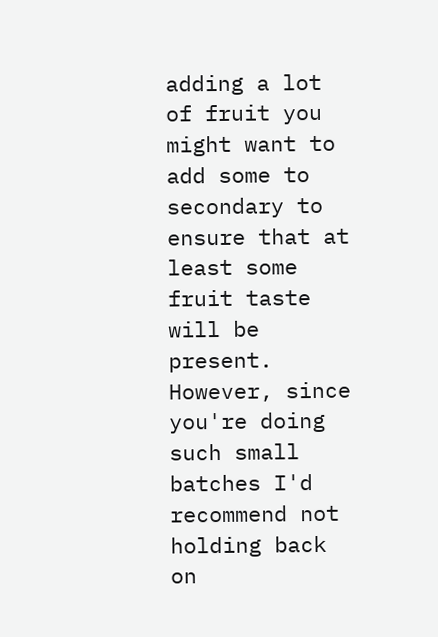adding a lot of fruit you might want to add some to secondary to ensure that at least some fruit taste will be present. However, since you're doing such small batches I'd recommend not holding back on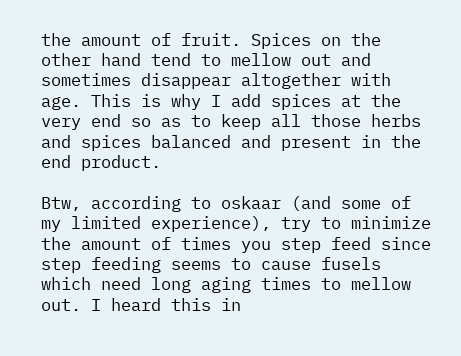the amount of fruit. Spices on the other hand tend to mellow out and sometimes disappear altogether with age. This is why I add spices at the very end so as to keep all those herbs and spices balanced and present in the end product.

Btw, according to oskaar (and some of my limited experience), try to minimize the amount of times you step feed since step feeding seems to cause fusels which need long aging times to mellow out. I heard this in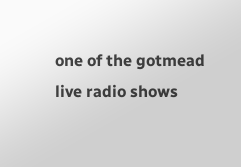one of the gotmead live radio shows